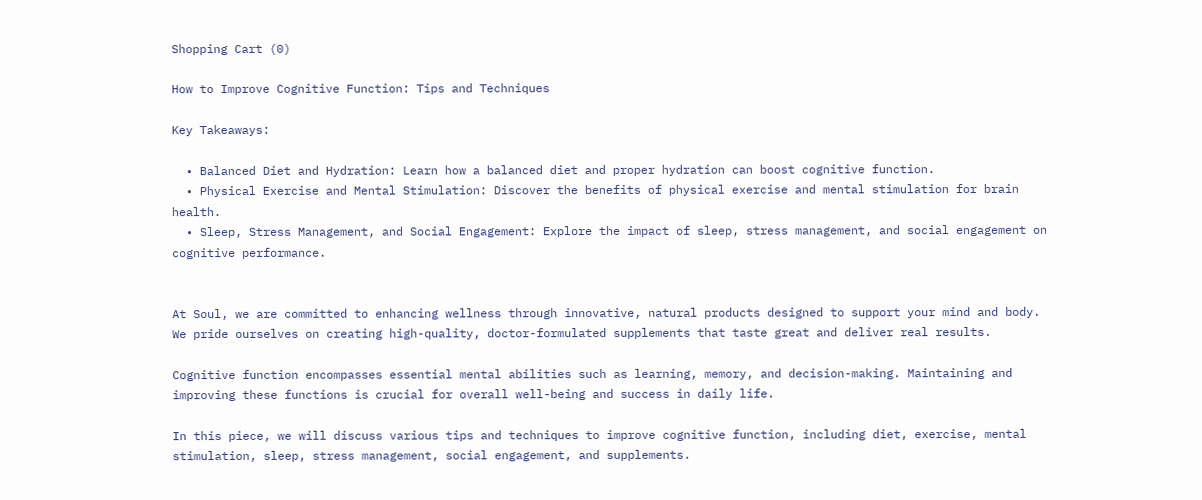Shopping Cart (0)

How to Improve Cognitive Function: Tips and Techniques

Key Takeaways:

  • Balanced Diet and Hydration: Learn how a balanced diet and proper hydration can boost cognitive function.
  • Physical Exercise and Mental Stimulation: Discover the benefits of physical exercise and mental stimulation for brain health.
  • Sleep, Stress Management, and Social Engagement: Explore the impact of sleep, stress management, and social engagement on cognitive performance.


At Soul, we are committed to enhancing wellness through innovative, natural products designed to support your mind and body. We pride ourselves on creating high-quality, doctor-formulated supplements that taste great and deliver real results.

Cognitive function encompasses essential mental abilities such as learning, memory, and decision-making. Maintaining and improving these functions is crucial for overall well-being and success in daily life.

In this piece, we will discuss various tips and techniques to improve cognitive function, including diet, exercise, mental stimulation, sleep, stress management, social engagement, and supplements.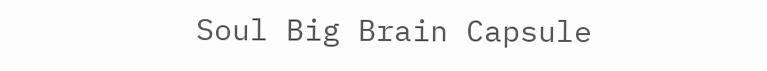Soul Big Brain Capsule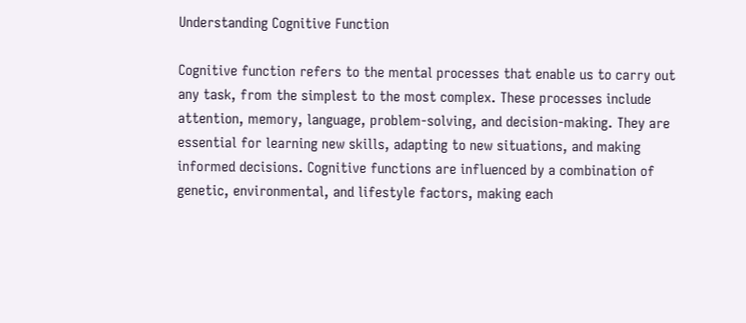Understanding Cognitive Function

Cognitive function refers to the mental processes that enable us to carry out any task, from the simplest to the most complex. These processes include attention, memory, language, problem-solving, and decision-making. They are essential for learning new skills, adapting to new situations, and making informed decisions. Cognitive functions are influenced by a combination of genetic, environmental, and lifestyle factors, making each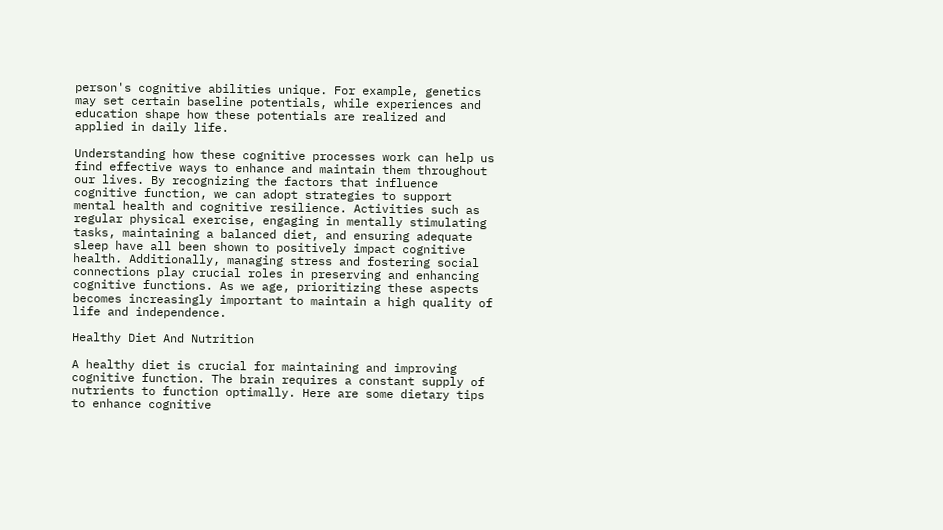person's cognitive abilities unique. For example, genetics may set certain baseline potentials, while experiences and education shape how these potentials are realized and applied in daily life.

Understanding how these cognitive processes work can help us find effective ways to enhance and maintain them throughout our lives. By recognizing the factors that influence cognitive function, we can adopt strategies to support mental health and cognitive resilience. Activities such as regular physical exercise, engaging in mentally stimulating tasks, maintaining a balanced diet, and ensuring adequate sleep have all been shown to positively impact cognitive health. Additionally, managing stress and fostering social connections play crucial roles in preserving and enhancing cognitive functions. As we age, prioritizing these aspects becomes increasingly important to maintain a high quality of life and independence.

Healthy Diet And Nutrition

A healthy diet is crucial for maintaining and improving cognitive function. The brain requires a constant supply of nutrients to function optimally. Here are some dietary tips to enhance cognitive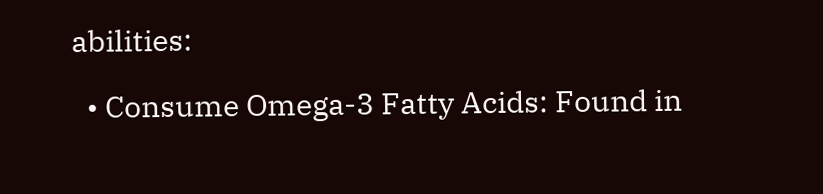abilities:

  • Consume Omega-3 Fatty Acids: Found in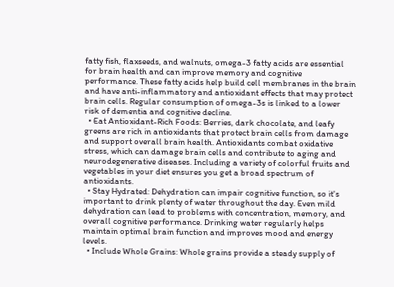fatty fish, flaxseeds, and walnuts, omega-3 fatty acids are essential for brain health and can improve memory and cognitive performance. These fatty acids help build cell membranes in the brain and have anti-inflammatory and antioxidant effects that may protect brain cells. Regular consumption of omega-3s is linked to a lower risk of dementia and cognitive decline.
  • Eat Antioxidant-Rich Foods: Berries, dark chocolate, and leafy greens are rich in antioxidants that protect brain cells from damage and support overall brain health. Antioxidants combat oxidative stress, which can damage brain cells and contribute to aging and neurodegenerative diseases. Including a variety of colorful fruits and vegetables in your diet ensures you get a broad spectrum of antioxidants.
  • Stay Hydrated: Dehydration can impair cognitive function, so it's important to drink plenty of water throughout the day. Even mild dehydration can lead to problems with concentration, memory, and overall cognitive performance. Drinking water regularly helps maintain optimal brain function and improves mood and energy levels.
  • Include Whole Grains: Whole grains provide a steady supply of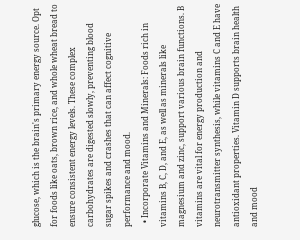glucose, which is the brain's primary energy source. Opt for foods like oats, brown rice, and whole wheat bread to ensure consistent energy levels. These complex carbohydrates are digested slowly, preventing blood sugar spikes and crashes that can affect cognitive performance and mood.
  • Incorporate Vitamins and Minerals: Foods rich in vitamins B, C, D, and E, as well as minerals like magnesium and zinc, support various brain functions. B vitamins are vital for energy production and neurotransmitter synthesis, while vitamins C and E have antioxidant properties. Vitamin D supports brain health and mood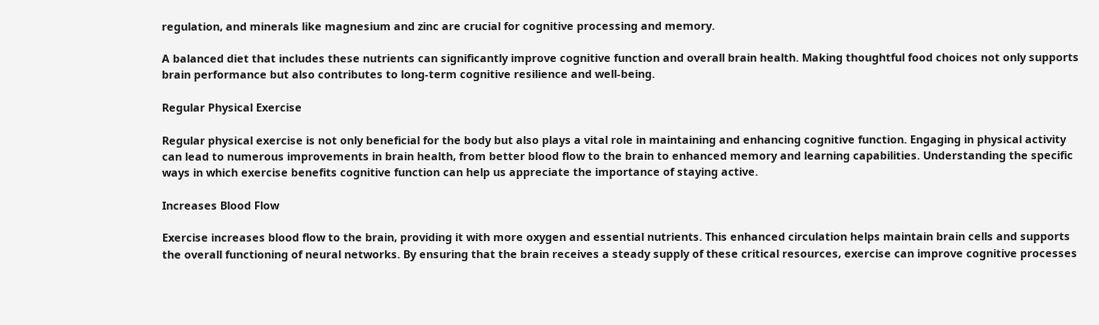regulation, and minerals like magnesium and zinc are crucial for cognitive processing and memory.

A balanced diet that includes these nutrients can significantly improve cognitive function and overall brain health. Making thoughtful food choices not only supports brain performance but also contributes to long-term cognitive resilience and well-being.

Regular Physical Exercise

Regular physical exercise is not only beneficial for the body but also plays a vital role in maintaining and enhancing cognitive function. Engaging in physical activity can lead to numerous improvements in brain health, from better blood flow to the brain to enhanced memory and learning capabilities. Understanding the specific ways in which exercise benefits cognitive function can help us appreciate the importance of staying active.

Increases Blood Flow

Exercise increases blood flow to the brain, providing it with more oxygen and essential nutrients. This enhanced circulation helps maintain brain cells and supports the overall functioning of neural networks. By ensuring that the brain receives a steady supply of these critical resources, exercise can improve cognitive processes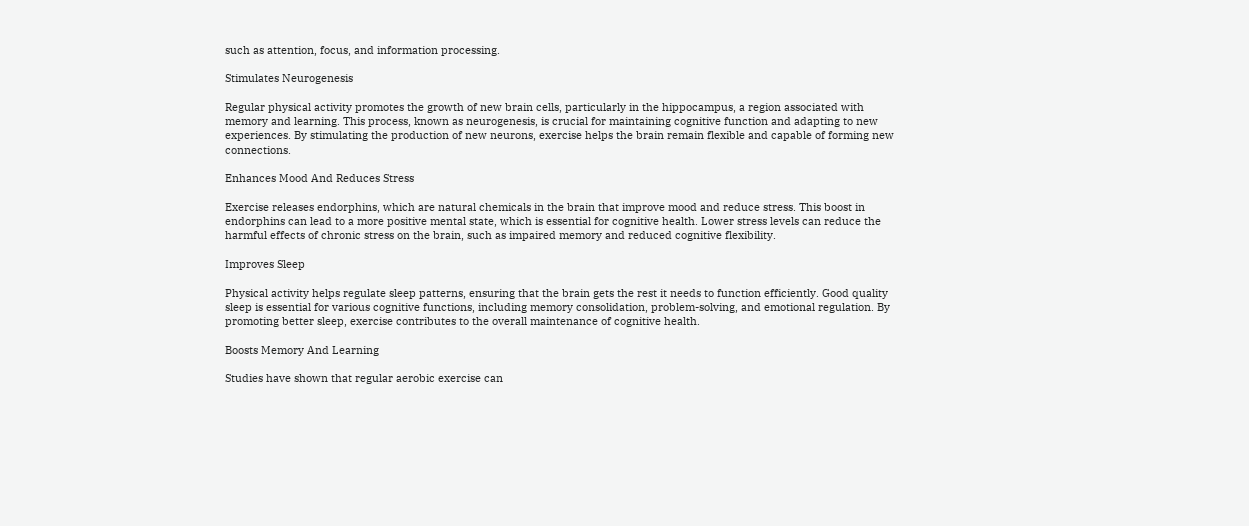such as attention, focus, and information processing.

Stimulates Neurogenesis

Regular physical activity promotes the growth of new brain cells, particularly in the hippocampus, a region associated with memory and learning. This process, known as neurogenesis, is crucial for maintaining cognitive function and adapting to new experiences. By stimulating the production of new neurons, exercise helps the brain remain flexible and capable of forming new connections.

Enhances Mood And Reduces Stress

Exercise releases endorphins, which are natural chemicals in the brain that improve mood and reduce stress. This boost in endorphins can lead to a more positive mental state, which is essential for cognitive health. Lower stress levels can reduce the harmful effects of chronic stress on the brain, such as impaired memory and reduced cognitive flexibility.

Improves Sleep

Physical activity helps regulate sleep patterns, ensuring that the brain gets the rest it needs to function efficiently. Good quality sleep is essential for various cognitive functions, including memory consolidation, problem-solving, and emotional regulation. By promoting better sleep, exercise contributes to the overall maintenance of cognitive health.

Boosts Memory And Learning

Studies have shown that regular aerobic exercise can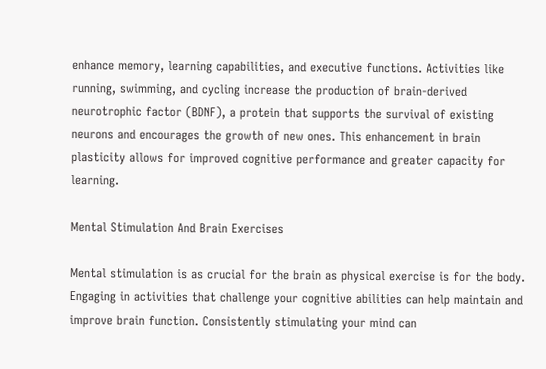enhance memory, learning capabilities, and executive functions. Activities like running, swimming, and cycling increase the production of brain-derived neurotrophic factor (BDNF), a protein that supports the survival of existing neurons and encourages the growth of new ones. This enhancement in brain plasticity allows for improved cognitive performance and greater capacity for learning.

Mental Stimulation And Brain Exercises

Mental stimulation is as crucial for the brain as physical exercise is for the body. Engaging in activities that challenge your cognitive abilities can help maintain and improve brain function. Consistently stimulating your mind can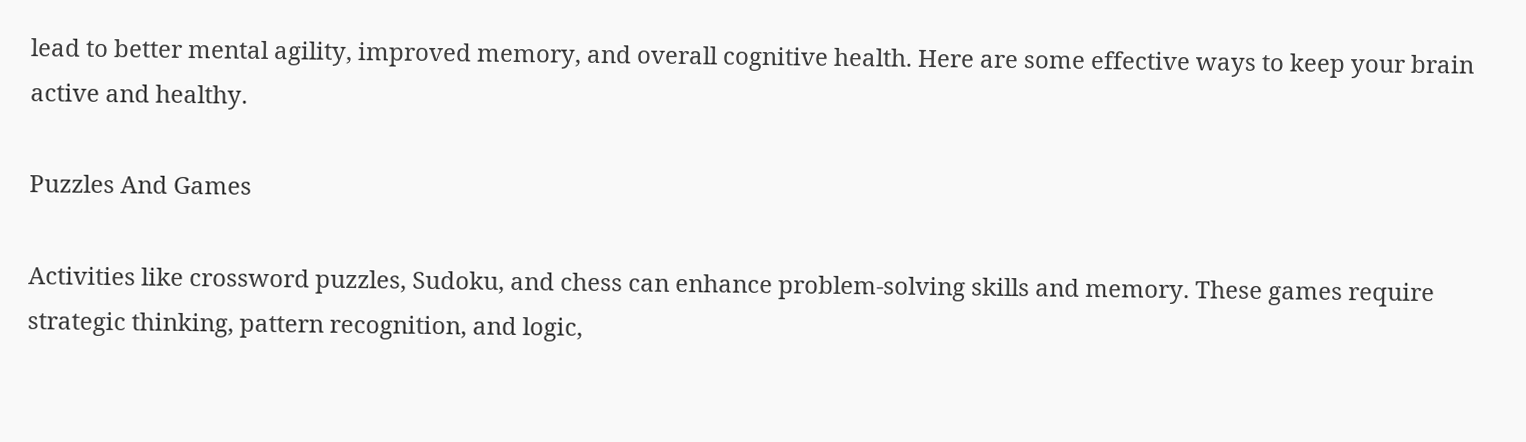lead to better mental agility, improved memory, and overall cognitive health. Here are some effective ways to keep your brain active and healthy.

Puzzles And Games

Activities like crossword puzzles, Sudoku, and chess can enhance problem-solving skills and memory. These games require strategic thinking, pattern recognition, and logic,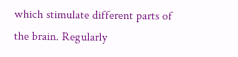which stimulate different parts of the brain. Regularly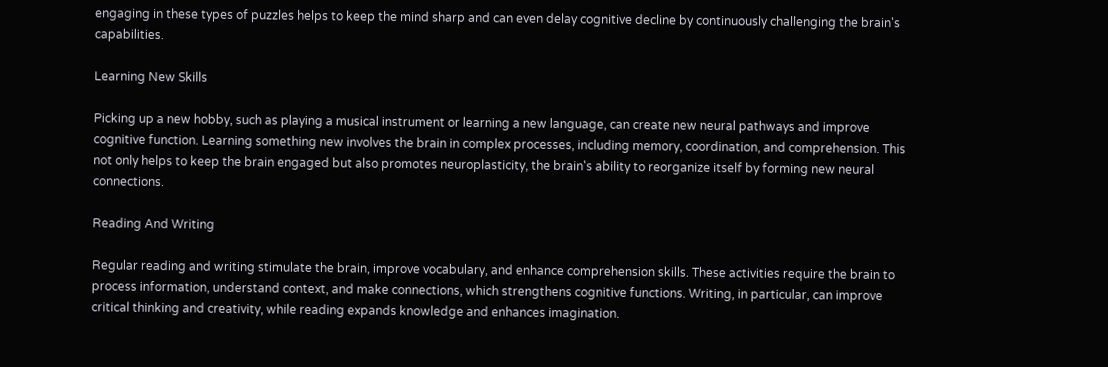engaging in these types of puzzles helps to keep the mind sharp and can even delay cognitive decline by continuously challenging the brain's capabilities.

Learning New Skills

Picking up a new hobby, such as playing a musical instrument or learning a new language, can create new neural pathways and improve cognitive function. Learning something new involves the brain in complex processes, including memory, coordination, and comprehension. This not only helps to keep the brain engaged but also promotes neuroplasticity, the brain's ability to reorganize itself by forming new neural connections.

Reading And Writing

Regular reading and writing stimulate the brain, improve vocabulary, and enhance comprehension skills. These activities require the brain to process information, understand context, and make connections, which strengthens cognitive functions. Writing, in particular, can improve critical thinking and creativity, while reading expands knowledge and enhances imagination.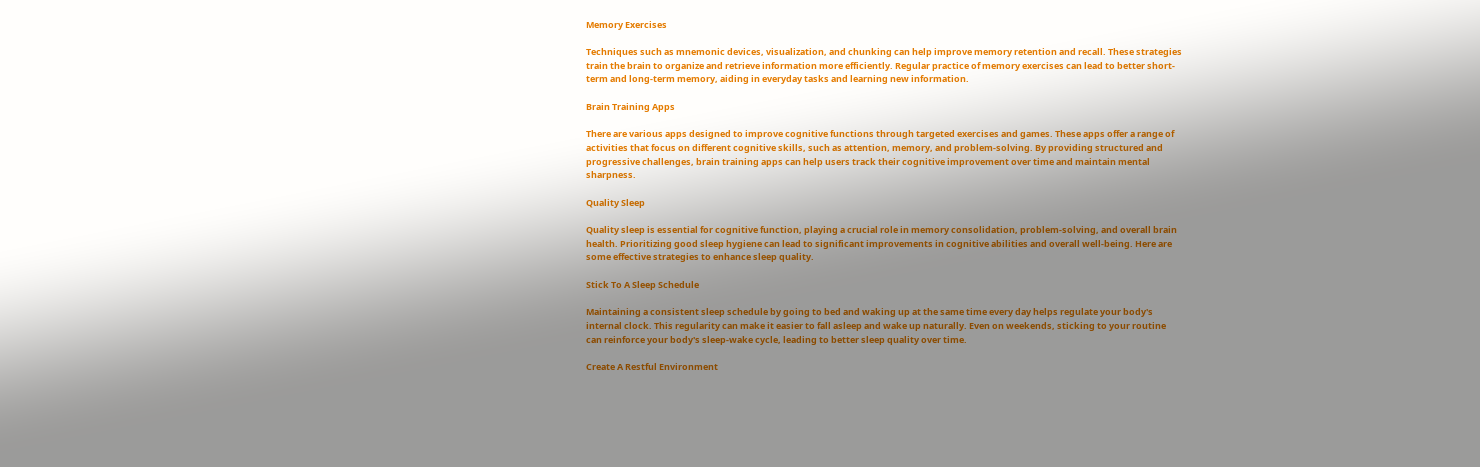Memory Exercises

Techniques such as mnemonic devices, visualization, and chunking can help improve memory retention and recall. These strategies train the brain to organize and retrieve information more efficiently. Regular practice of memory exercises can lead to better short-term and long-term memory, aiding in everyday tasks and learning new information.

Brain Training Apps

There are various apps designed to improve cognitive functions through targeted exercises and games. These apps offer a range of activities that focus on different cognitive skills, such as attention, memory, and problem-solving. By providing structured and progressive challenges, brain training apps can help users track their cognitive improvement over time and maintain mental sharpness.

Quality Sleep

Quality sleep is essential for cognitive function, playing a crucial role in memory consolidation, problem-solving, and overall brain health. Prioritizing good sleep hygiene can lead to significant improvements in cognitive abilities and overall well-being. Here are some effective strategies to enhance sleep quality.

Stick To A Sleep Schedule

Maintaining a consistent sleep schedule by going to bed and waking up at the same time every day helps regulate your body's internal clock. This regularity can make it easier to fall asleep and wake up naturally. Even on weekends, sticking to your routine can reinforce your body's sleep-wake cycle, leading to better sleep quality over time.

Create A Restful Environment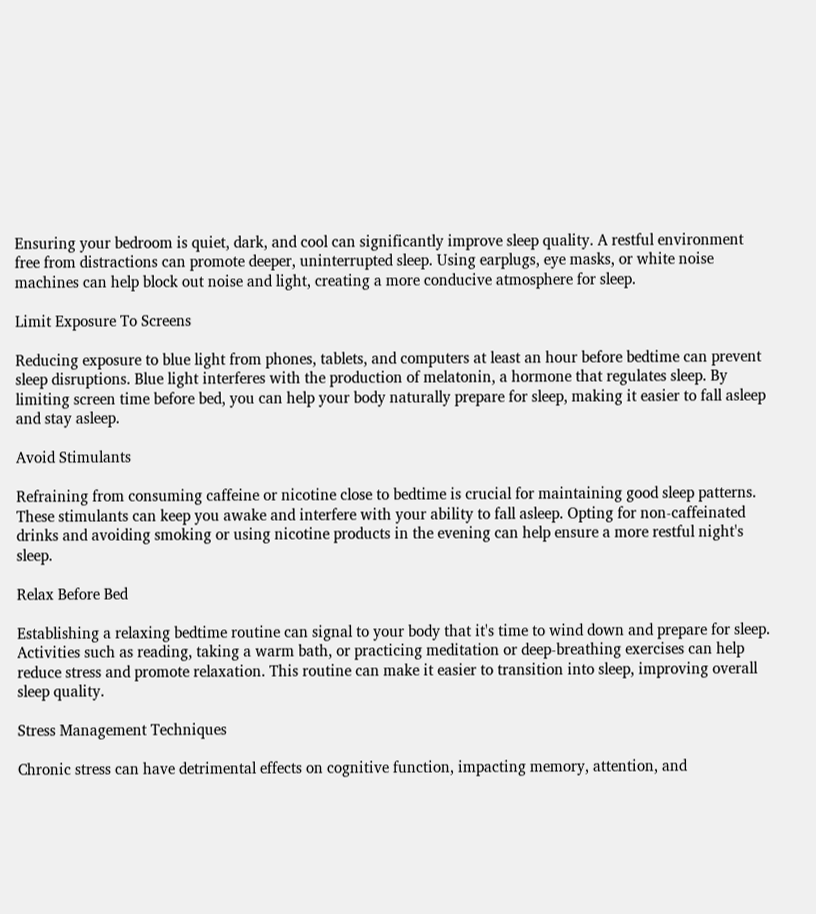Ensuring your bedroom is quiet, dark, and cool can significantly improve sleep quality. A restful environment free from distractions can promote deeper, uninterrupted sleep. Using earplugs, eye masks, or white noise machines can help block out noise and light, creating a more conducive atmosphere for sleep.

Limit Exposure To Screens

Reducing exposure to blue light from phones, tablets, and computers at least an hour before bedtime can prevent sleep disruptions. Blue light interferes with the production of melatonin, a hormone that regulates sleep. By limiting screen time before bed, you can help your body naturally prepare for sleep, making it easier to fall asleep and stay asleep.

Avoid Stimulants

Refraining from consuming caffeine or nicotine close to bedtime is crucial for maintaining good sleep patterns. These stimulants can keep you awake and interfere with your ability to fall asleep. Opting for non-caffeinated drinks and avoiding smoking or using nicotine products in the evening can help ensure a more restful night's sleep.

Relax Before Bed

Establishing a relaxing bedtime routine can signal to your body that it's time to wind down and prepare for sleep. Activities such as reading, taking a warm bath, or practicing meditation or deep-breathing exercises can help reduce stress and promote relaxation. This routine can make it easier to transition into sleep, improving overall sleep quality.

Stress Management Techniques

Chronic stress can have detrimental effects on cognitive function, impacting memory, attention, and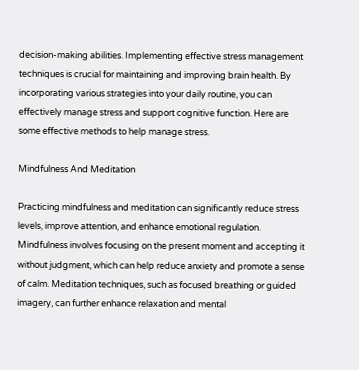decision-making abilities. Implementing effective stress management techniques is crucial for maintaining and improving brain health. By incorporating various strategies into your daily routine, you can effectively manage stress and support cognitive function. Here are some effective methods to help manage stress.

Mindfulness And Meditation

Practicing mindfulness and meditation can significantly reduce stress levels, improve attention, and enhance emotional regulation. Mindfulness involves focusing on the present moment and accepting it without judgment, which can help reduce anxiety and promote a sense of calm. Meditation techniques, such as focused breathing or guided imagery, can further enhance relaxation and mental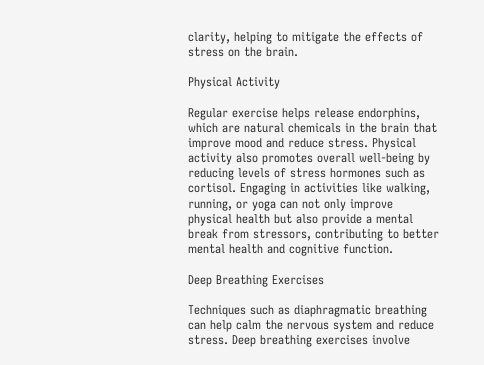clarity, helping to mitigate the effects of stress on the brain.

Physical Activity

Regular exercise helps release endorphins, which are natural chemicals in the brain that improve mood and reduce stress. Physical activity also promotes overall well-being by reducing levels of stress hormones such as cortisol. Engaging in activities like walking, running, or yoga can not only improve physical health but also provide a mental break from stressors, contributing to better mental health and cognitive function.

Deep Breathing Exercises

Techniques such as diaphragmatic breathing can help calm the nervous system and reduce stress. Deep breathing exercises involve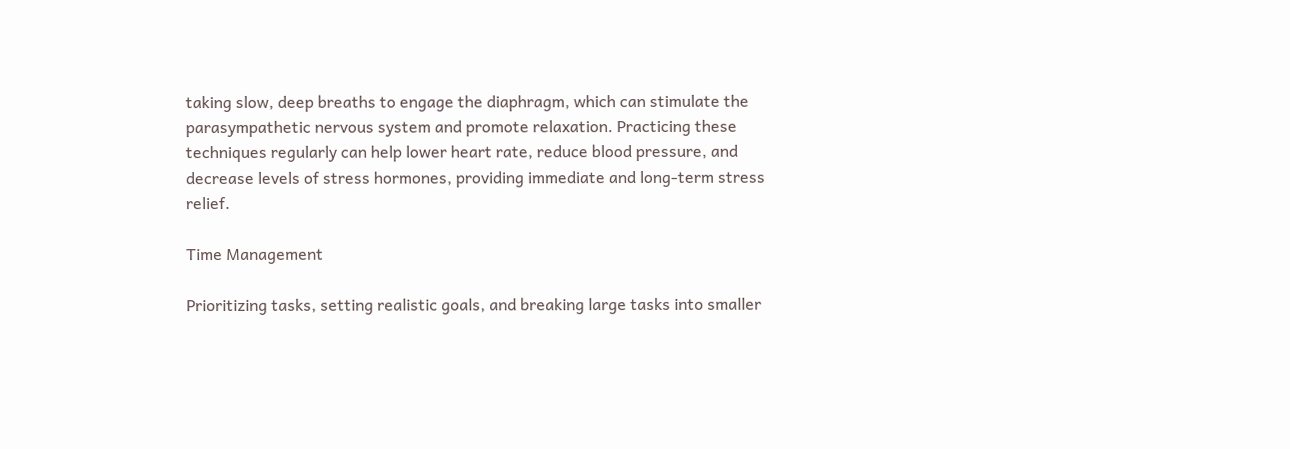taking slow, deep breaths to engage the diaphragm, which can stimulate the parasympathetic nervous system and promote relaxation. Practicing these techniques regularly can help lower heart rate, reduce blood pressure, and decrease levels of stress hormones, providing immediate and long-term stress relief.

Time Management

Prioritizing tasks, setting realistic goals, and breaking large tasks into smaller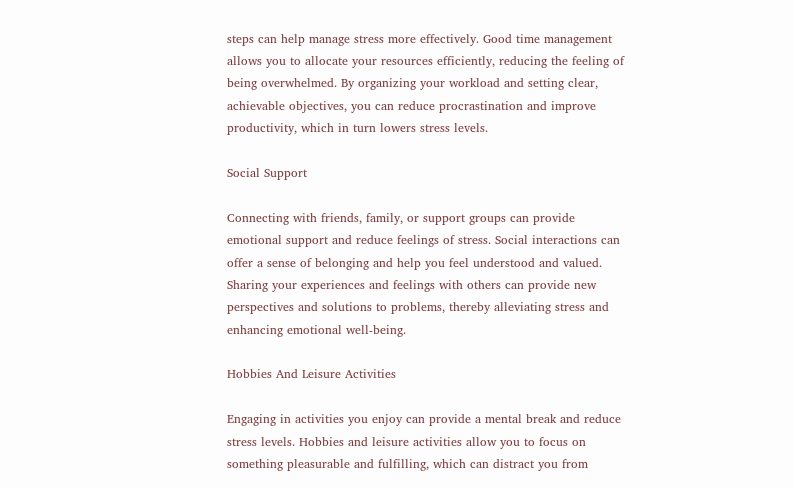steps can help manage stress more effectively. Good time management allows you to allocate your resources efficiently, reducing the feeling of being overwhelmed. By organizing your workload and setting clear, achievable objectives, you can reduce procrastination and improve productivity, which in turn lowers stress levels.

Social Support

Connecting with friends, family, or support groups can provide emotional support and reduce feelings of stress. Social interactions can offer a sense of belonging and help you feel understood and valued. Sharing your experiences and feelings with others can provide new perspectives and solutions to problems, thereby alleviating stress and enhancing emotional well-being.

Hobbies And Leisure Activities

Engaging in activities you enjoy can provide a mental break and reduce stress levels. Hobbies and leisure activities allow you to focus on something pleasurable and fulfilling, which can distract you from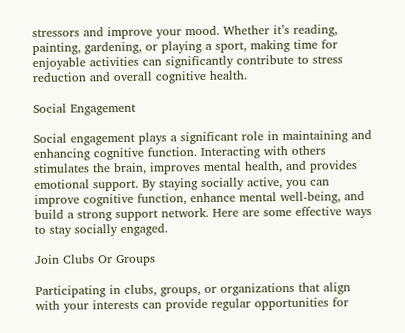stressors and improve your mood. Whether it’s reading, painting, gardening, or playing a sport, making time for enjoyable activities can significantly contribute to stress reduction and overall cognitive health.

Social Engagement

Social engagement plays a significant role in maintaining and enhancing cognitive function. Interacting with others stimulates the brain, improves mental health, and provides emotional support. By staying socially active, you can improve cognitive function, enhance mental well-being, and build a strong support network. Here are some effective ways to stay socially engaged.

Join Clubs Or Groups

Participating in clubs, groups, or organizations that align with your interests can provide regular opportunities for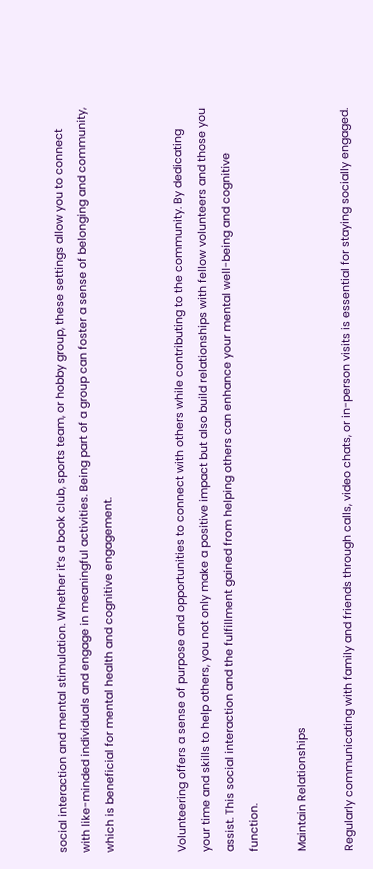social interaction and mental stimulation. Whether it’s a book club, sports team, or hobby group, these settings allow you to connect with like-minded individuals and engage in meaningful activities. Being part of a group can foster a sense of belonging and community, which is beneficial for mental health and cognitive engagement.


Volunteering offers a sense of purpose and opportunities to connect with others while contributing to the community. By dedicating your time and skills to help others, you not only make a positive impact but also build relationships with fellow volunteers and those you assist. This social interaction and the fulfillment gained from helping others can enhance your mental well-being and cognitive function.

Maintain Relationships

Regularly communicating with family and friends through calls, video chats, or in-person visits is essential for staying socially engaged.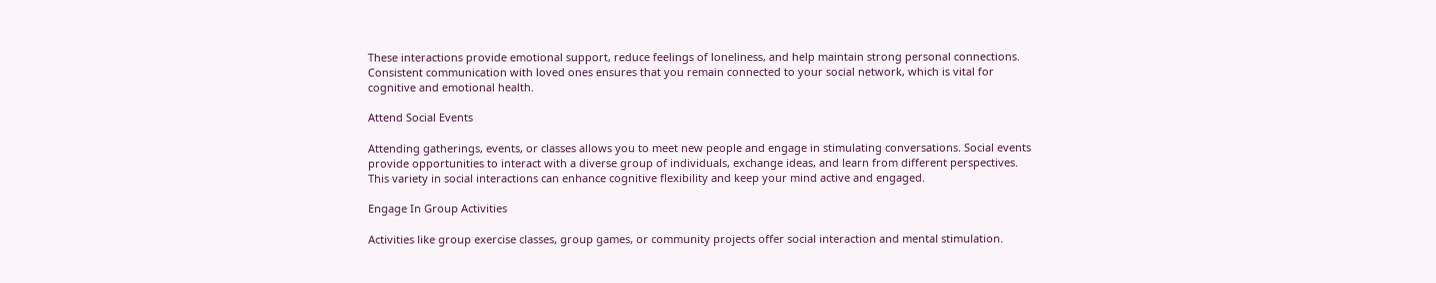These interactions provide emotional support, reduce feelings of loneliness, and help maintain strong personal connections. Consistent communication with loved ones ensures that you remain connected to your social network, which is vital for cognitive and emotional health.

Attend Social Events

Attending gatherings, events, or classes allows you to meet new people and engage in stimulating conversations. Social events provide opportunities to interact with a diverse group of individuals, exchange ideas, and learn from different perspectives. This variety in social interactions can enhance cognitive flexibility and keep your mind active and engaged.

Engage In Group Activities

Activities like group exercise classes, group games, or community projects offer social interaction and mental stimulation.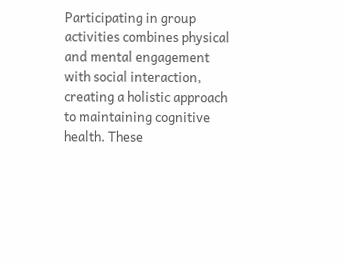Participating in group activities combines physical and mental engagement with social interaction, creating a holistic approach to maintaining cognitive health. These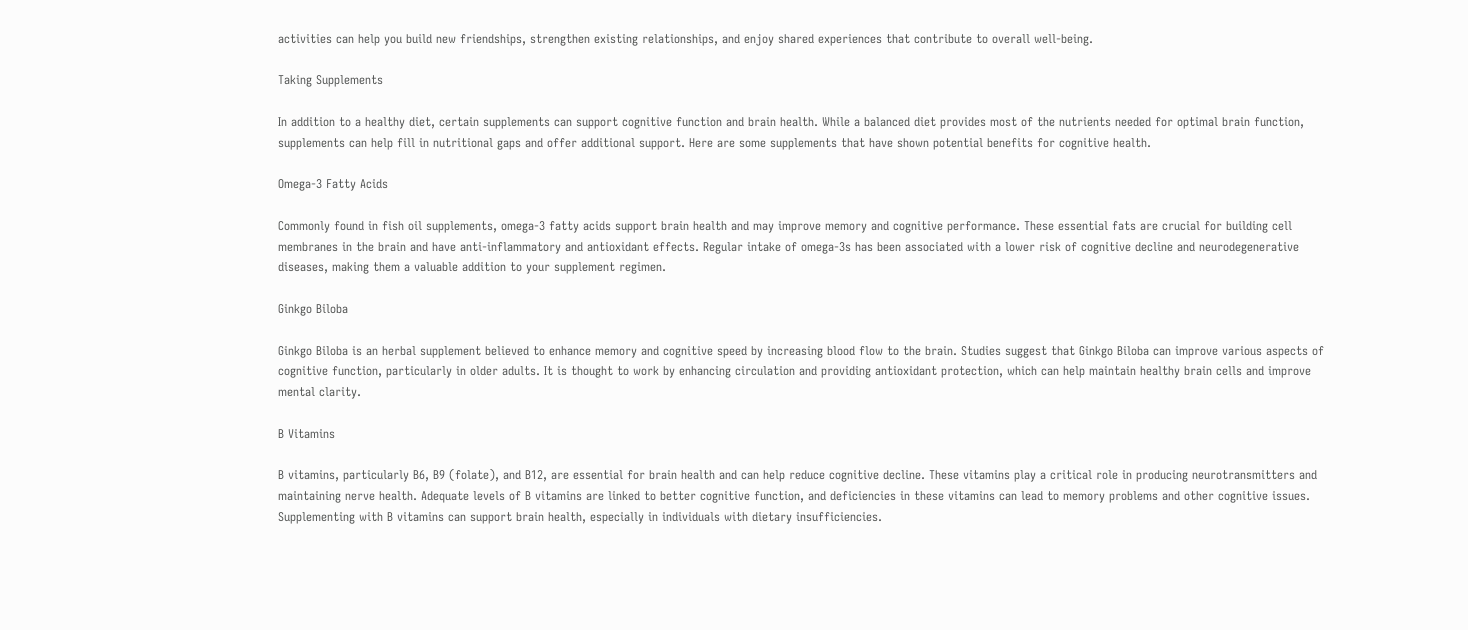activities can help you build new friendships, strengthen existing relationships, and enjoy shared experiences that contribute to overall well-being.

Taking Supplements

In addition to a healthy diet, certain supplements can support cognitive function and brain health. While a balanced diet provides most of the nutrients needed for optimal brain function, supplements can help fill in nutritional gaps and offer additional support. Here are some supplements that have shown potential benefits for cognitive health.

Omega-3 Fatty Acids

Commonly found in fish oil supplements, omega-3 fatty acids support brain health and may improve memory and cognitive performance. These essential fats are crucial for building cell membranes in the brain and have anti-inflammatory and antioxidant effects. Regular intake of omega-3s has been associated with a lower risk of cognitive decline and neurodegenerative diseases, making them a valuable addition to your supplement regimen.

Ginkgo Biloba

Ginkgo Biloba is an herbal supplement believed to enhance memory and cognitive speed by increasing blood flow to the brain. Studies suggest that Ginkgo Biloba can improve various aspects of cognitive function, particularly in older adults. It is thought to work by enhancing circulation and providing antioxidant protection, which can help maintain healthy brain cells and improve mental clarity.

B Vitamins

B vitamins, particularly B6, B9 (folate), and B12, are essential for brain health and can help reduce cognitive decline. These vitamins play a critical role in producing neurotransmitters and maintaining nerve health. Adequate levels of B vitamins are linked to better cognitive function, and deficiencies in these vitamins can lead to memory problems and other cognitive issues. Supplementing with B vitamins can support brain health, especially in individuals with dietary insufficiencies.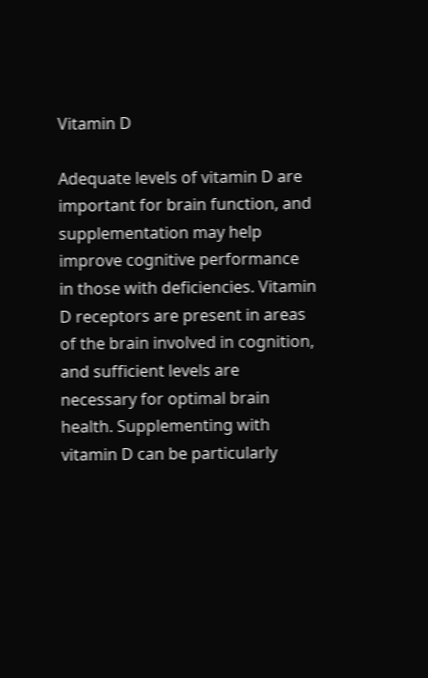Vitamin D

Adequate levels of vitamin D are important for brain function, and supplementation may help improve cognitive performance in those with deficiencies. Vitamin D receptors are present in areas of the brain involved in cognition, and sufficient levels are necessary for optimal brain health. Supplementing with vitamin D can be particularly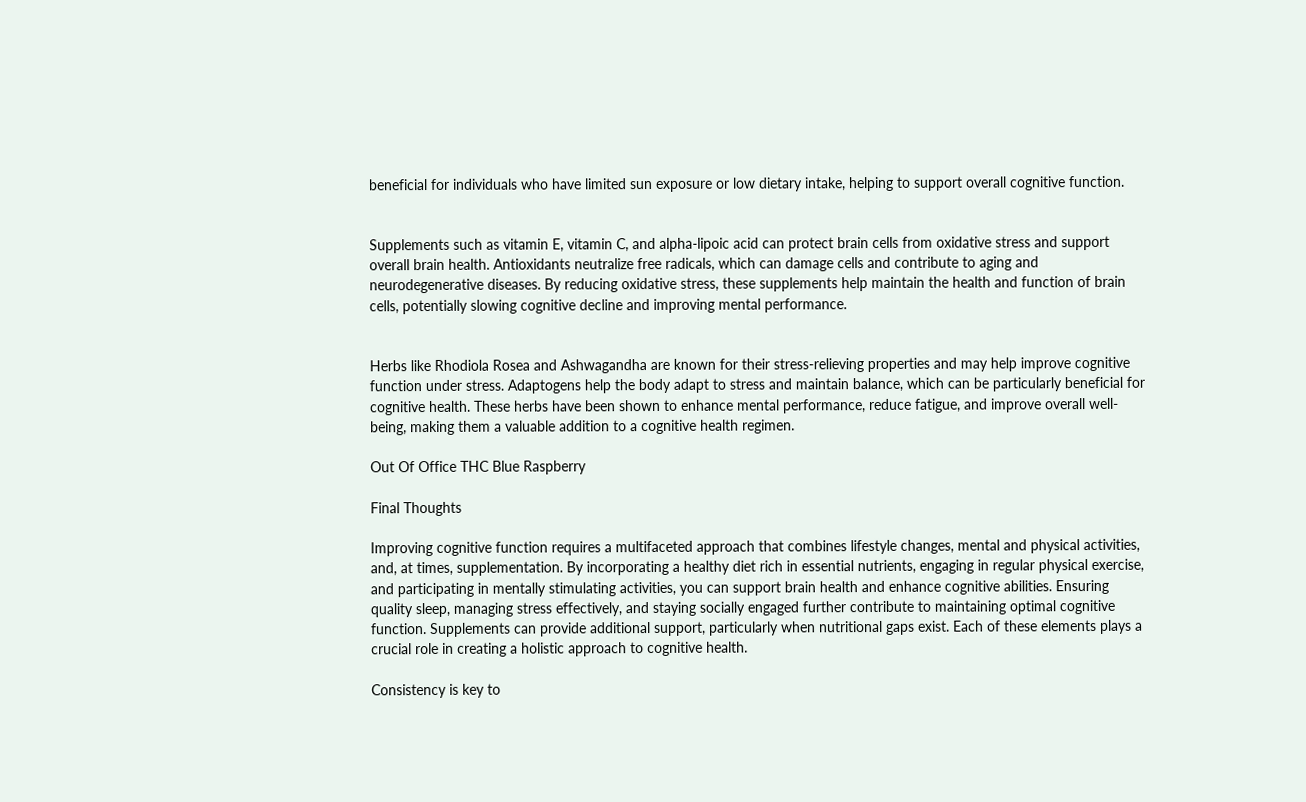beneficial for individuals who have limited sun exposure or low dietary intake, helping to support overall cognitive function.


Supplements such as vitamin E, vitamin C, and alpha-lipoic acid can protect brain cells from oxidative stress and support overall brain health. Antioxidants neutralize free radicals, which can damage cells and contribute to aging and neurodegenerative diseases. By reducing oxidative stress, these supplements help maintain the health and function of brain cells, potentially slowing cognitive decline and improving mental performance.


Herbs like Rhodiola Rosea and Ashwagandha are known for their stress-relieving properties and may help improve cognitive function under stress. Adaptogens help the body adapt to stress and maintain balance, which can be particularly beneficial for cognitive health. These herbs have been shown to enhance mental performance, reduce fatigue, and improve overall well-being, making them a valuable addition to a cognitive health regimen.

Out Of Office THC Blue Raspberry

Final Thoughts

Improving cognitive function requires a multifaceted approach that combines lifestyle changes, mental and physical activities, and, at times, supplementation. By incorporating a healthy diet rich in essential nutrients, engaging in regular physical exercise, and participating in mentally stimulating activities, you can support brain health and enhance cognitive abilities. Ensuring quality sleep, managing stress effectively, and staying socially engaged further contribute to maintaining optimal cognitive function. Supplements can provide additional support, particularly when nutritional gaps exist. Each of these elements plays a crucial role in creating a holistic approach to cognitive health.

Consistency is key to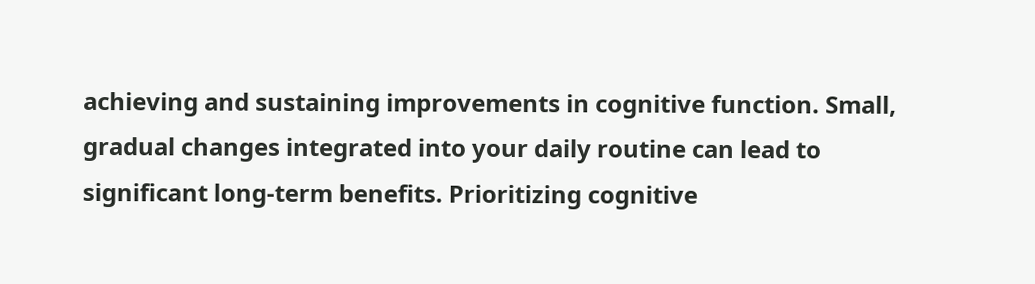achieving and sustaining improvements in cognitive function. Small, gradual changes integrated into your daily routine can lead to significant long-term benefits. Prioritizing cognitive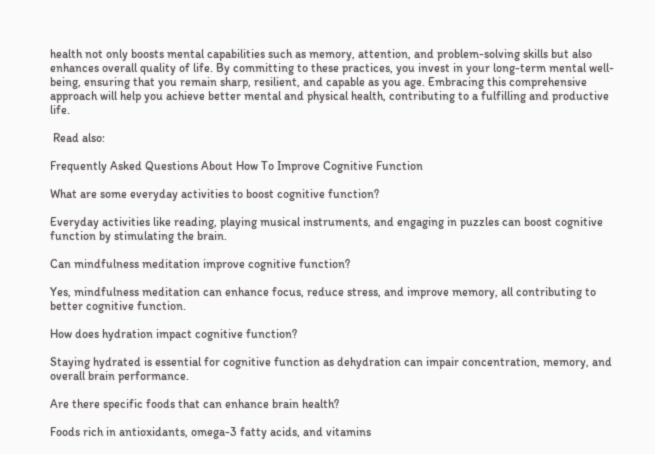health not only boosts mental capabilities such as memory, attention, and problem-solving skills but also enhances overall quality of life. By committing to these practices, you invest in your long-term mental well-being, ensuring that you remain sharp, resilient, and capable as you age. Embracing this comprehensive approach will help you achieve better mental and physical health, contributing to a fulfilling and productive life.

 Read also:

Frequently Asked Questions About How To Improve Cognitive Function

What are some everyday activities to boost cognitive function?

Everyday activities like reading, playing musical instruments, and engaging in puzzles can boost cognitive function by stimulating the brain.

Can mindfulness meditation improve cognitive function?

Yes, mindfulness meditation can enhance focus, reduce stress, and improve memory, all contributing to better cognitive function.

How does hydration impact cognitive function?

Staying hydrated is essential for cognitive function as dehydration can impair concentration, memory, and overall brain performance.

Are there specific foods that can enhance brain health?

Foods rich in antioxidants, omega-3 fatty acids, and vitamins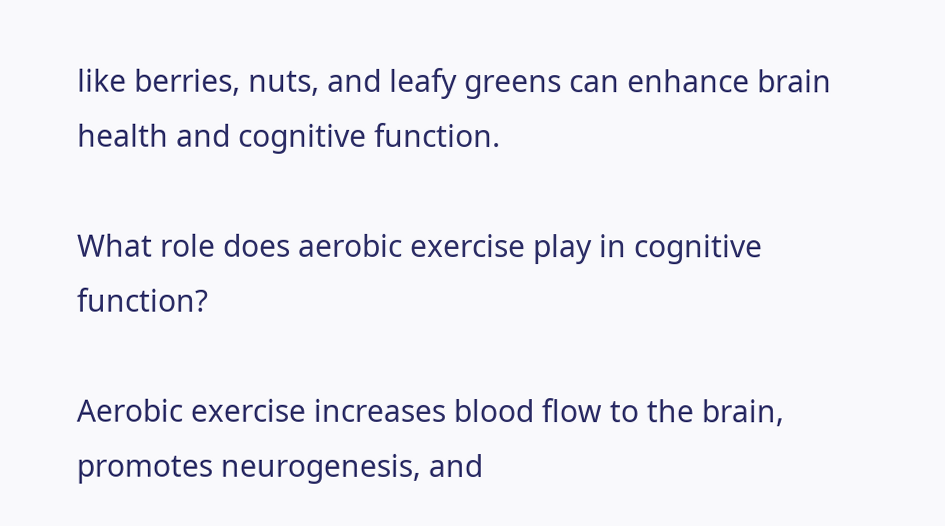like berries, nuts, and leafy greens can enhance brain health and cognitive function.

What role does aerobic exercise play in cognitive function?

Aerobic exercise increases blood flow to the brain, promotes neurogenesis, and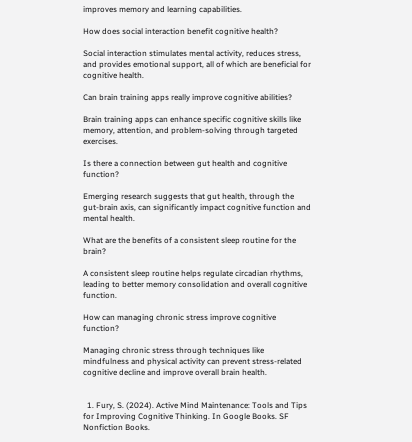improves memory and learning capabilities.

How does social interaction benefit cognitive health?

Social interaction stimulates mental activity, reduces stress, and provides emotional support, all of which are beneficial for cognitive health.

Can brain training apps really improve cognitive abilities?

Brain training apps can enhance specific cognitive skills like memory, attention, and problem-solving through targeted exercises.

Is there a connection between gut health and cognitive function?

Emerging research suggests that gut health, through the gut-brain axis, can significantly impact cognitive function and mental health.

What are the benefits of a consistent sleep routine for the brain?

A consistent sleep routine helps regulate circadian rhythms, leading to better memory consolidation and overall cognitive function.

How can managing chronic stress improve cognitive function?

Managing chronic stress through techniques like mindfulness and physical activity can prevent stress-related cognitive decline and improve overall brain health.


  1. Fury, S. (2024). Active Mind Maintenance: Tools and Tips for Improving Cognitive Thinking. In Google Books. SF Nonfiction Books.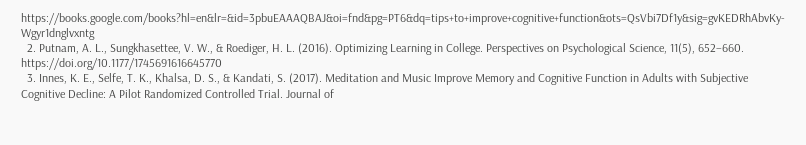https://books.google.com/books?hl=en&lr=&id=3pbuEAAAQBAJ&oi=fnd&pg=PT6&dq=tips+to+improve+cognitive+function&ots=QsVbi7Df1y&sig=gvKEDRhAbvKy-Wgyr1dnglvxntg
  2. Putnam, A. L., Sungkhasettee, V. W., & Roediger, H. L. (2016). Optimizing Learning in College. Perspectives on Psychological Science, 11(5), 652–660. https://doi.org/10.1177/1745691616645770
  3. Innes, K. E., Selfe, T. K., Khalsa, D. S., & Kandati, S. (2017). Meditation and Music Improve Memory and Cognitive Function in Adults with Subjective Cognitive Decline: A Pilot Randomized Controlled Trial. Journal of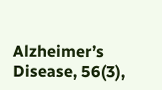Alzheimer’s Disease, 56(3),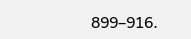899–916.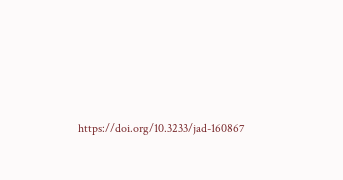https://doi.org/10.3233/jad-160867